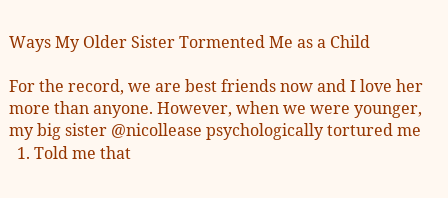Ways My Older Sister Tormented Me as a Child

For the record, we are best friends now and I love her more than anyone. However, when we were younger, my big sister @nicollease psychologically tortured me
  1. Told me that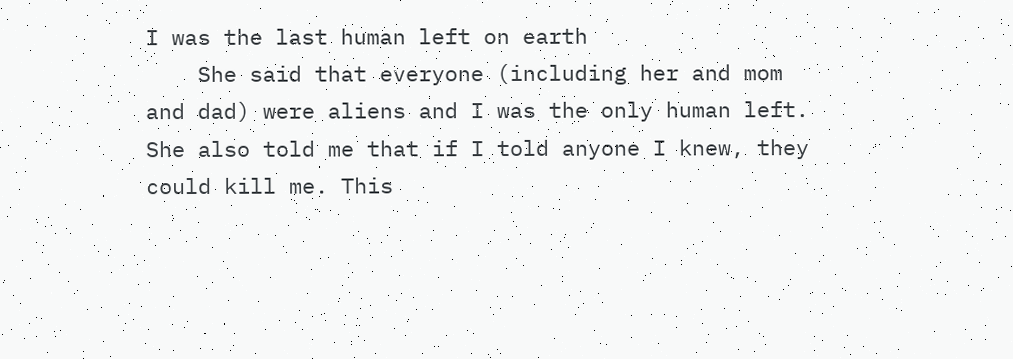I was the last human left on earth
    She said that everyone (including her and mom and dad) were aliens and I was the only human left. She also told me that if I told anyone I knew, they could kill me. This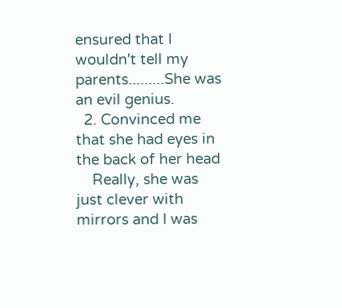ensured that I wouldn't tell my parents.........She was an evil genius.
  2. Convinced me that she had eyes in the back of her head
    Really, she was just clever with mirrors and I was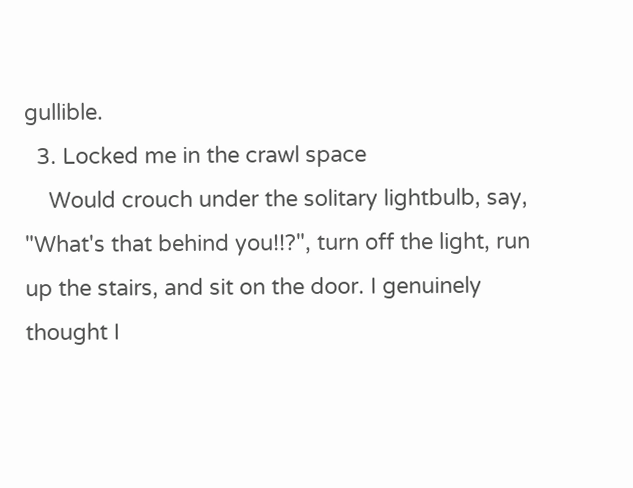gullible.
  3. Locked me in the crawl space
    Would crouch under the solitary lightbulb, say, "What's that behind you!!?", turn off the light, run up the stairs, and sit on the door. I genuinely thought I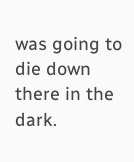was going to die down there in the dark.